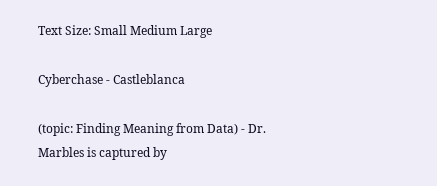Text Size: Small Medium Large

Cyberchase - Castleblanca

(topic: Finding Meaning from Data) - Dr. Marbles is captured by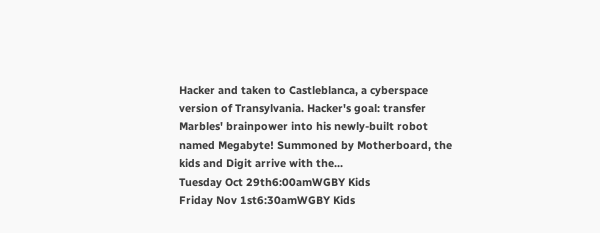Hacker and taken to Castleblanca, a cyberspace version of Transylvania. Hacker's goal: transfer Marbles' brainpower into his newly-built robot named Megabyte! Summoned by Motherboard, the kids and Digit arrive with the...
Tuesday Oct 29th6:00amWGBY Kids
Friday Nov 1st6:30amWGBY Kids